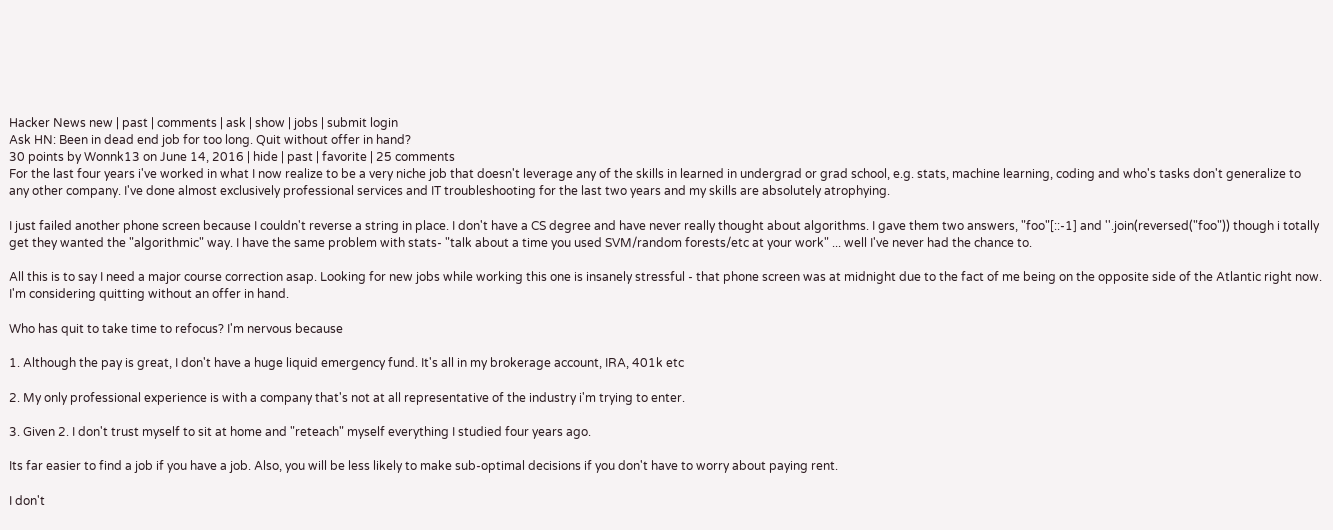Hacker News new | past | comments | ask | show | jobs | submit login
Ask HN: Been in dead end job for too long. Quit without offer in hand?
30 points by Wonnk13 on June 14, 2016 | hide | past | favorite | 25 comments
For the last four years i've worked in what I now realize to be a very niche job that doesn't leverage any of the skills in learned in undergrad or grad school, e.g. stats, machine learning, coding and who's tasks don't generalize to any other company. I've done almost exclusively professional services and IT troubleshooting for the last two years and my skills are absolutely atrophying.

I just failed another phone screen because I couldn't reverse a string in place. I don't have a CS degree and have never really thought about algorithms. I gave them two answers, "foo"[::-1] and ''.join(reversed("foo")) though i totally get they wanted the "algorithmic" way. I have the same problem with stats- "talk about a time you used SVM/random forests/etc at your work" ... well I've never had the chance to.

All this is to say I need a major course correction asap. Looking for new jobs while working this one is insanely stressful - that phone screen was at midnight due to the fact of me being on the opposite side of the Atlantic right now. I'm considering quitting without an offer in hand.

Who has quit to take time to refocus? I'm nervous because

1. Although the pay is great, I don't have a huge liquid emergency fund. It's all in my brokerage account, IRA, 401k etc

2. My only professional experience is with a company that's not at all representative of the industry i'm trying to enter.

3. Given 2. I don't trust myself to sit at home and "reteach" myself everything I studied four years ago.

Its far easier to find a job if you have a job. Also, you will be less likely to make sub-optimal decisions if you don't have to worry about paying rent.

I don't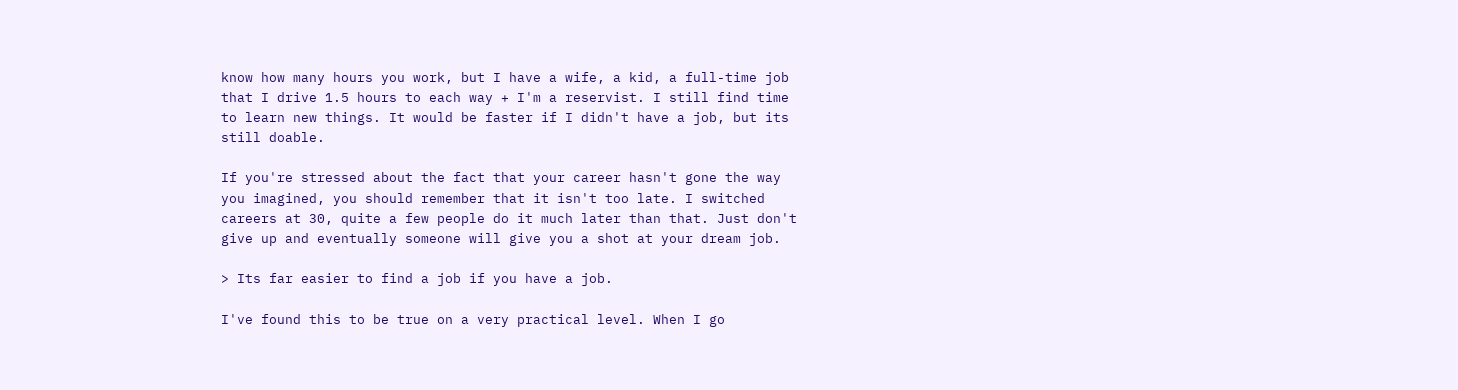know how many hours you work, but I have a wife, a kid, a full-time job that I drive 1.5 hours to each way + I'm a reservist. I still find time to learn new things. It would be faster if I didn't have a job, but its still doable.

If you're stressed about the fact that your career hasn't gone the way you imagined, you should remember that it isn't too late. I switched careers at 30, quite a few people do it much later than that. Just don't give up and eventually someone will give you a shot at your dream job.

> Its far easier to find a job if you have a job.

I've found this to be true on a very practical level. When I go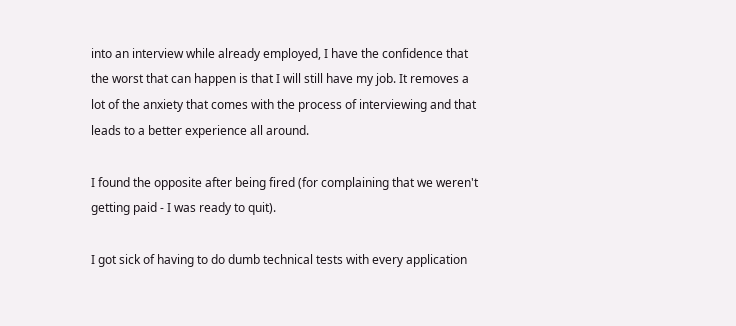into an interview while already employed, I have the confidence that the worst that can happen is that I will still have my job. It removes a lot of the anxiety that comes with the process of interviewing and that leads to a better experience all around.

I found the opposite after being fired (for complaining that we weren't getting paid - I was ready to quit).

I got sick of having to do dumb technical tests with every application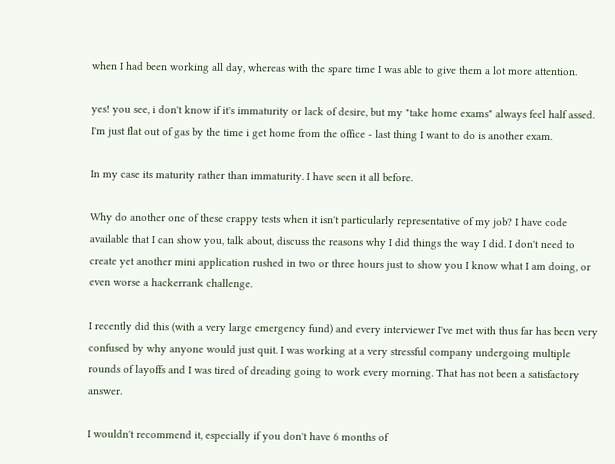when I had been working all day, whereas with the spare time I was able to give them a lot more attention.

yes! you see, i don't know if it's immaturity or lack of desire, but my "take home exams" always feel half assed. I'm just flat out of gas by the time i get home from the office - last thing I want to do is another exam.

In my case its maturity rather than immaturity. I have seen it all before.

Why do another one of these crappy tests when it isn't particularly representative of my job? I have code available that I can show you, talk about, discuss the reasons why I did things the way I did. I don't need to create yet another mini application rushed in two or three hours just to show you I know what I am doing, or even worse a hackerrank challenge.

I recently did this (with a very large emergency fund) and every interviewer I've met with thus far has been very confused by why anyone would just quit. I was working at a very stressful company undergoing multiple rounds of layoffs and I was tired of dreading going to work every morning. That has not been a satisfactory answer.

I wouldn't recommend it, especially if you don't have 6 months of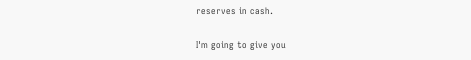reserves in cash.

I'm going to give you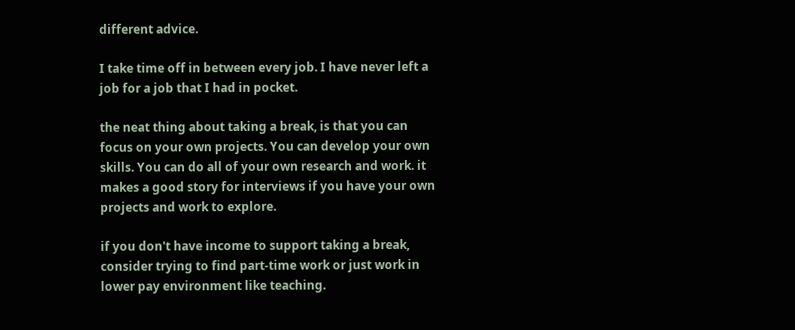different advice.

I take time off in between every job. I have never left a job for a job that I had in pocket.

the neat thing about taking a break, is that you can focus on your own projects. You can develop your own skills. You can do all of your own research and work. it makes a good story for interviews if you have your own projects and work to explore.

if you don't have income to support taking a break, consider trying to find part-time work or just work in lower pay environment like teaching.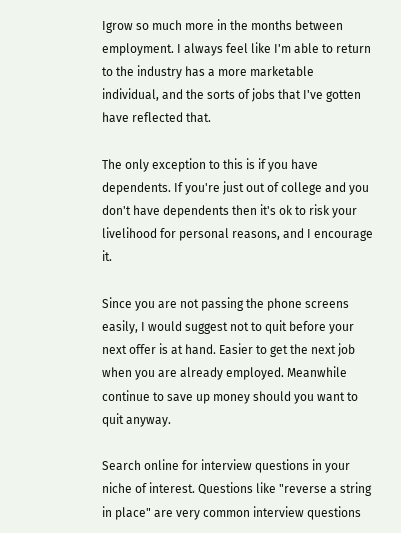Igrow so much more in the months between employment. I always feel like I'm able to return to the industry has a more marketable individual, and the sorts of jobs that I've gotten have reflected that.

The only exception to this is if you have dependents. If you're just out of college and you don't have dependents then it's ok to risk your livelihood for personal reasons, and I encourage it.

Since you are not passing the phone screens easily, I would suggest not to quit before your next offer is at hand. Easier to get the next job when you are already employed. Meanwhile continue to save up money should you want to quit anyway.

Search online for interview questions in your niche of interest. Questions like "reverse a string in place" are very common interview questions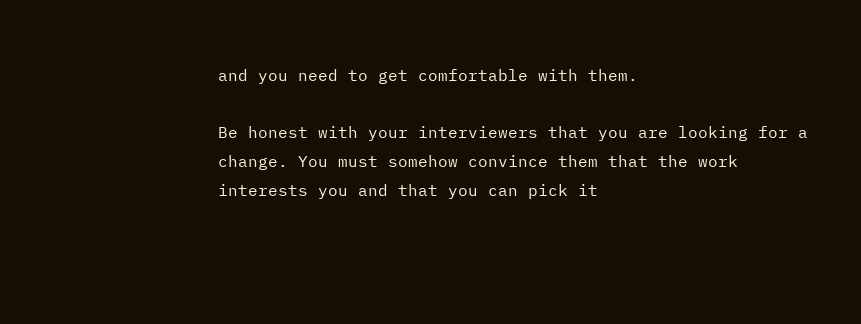and you need to get comfortable with them.

Be honest with your interviewers that you are looking for a change. You must somehow convince them that the work interests you and that you can pick it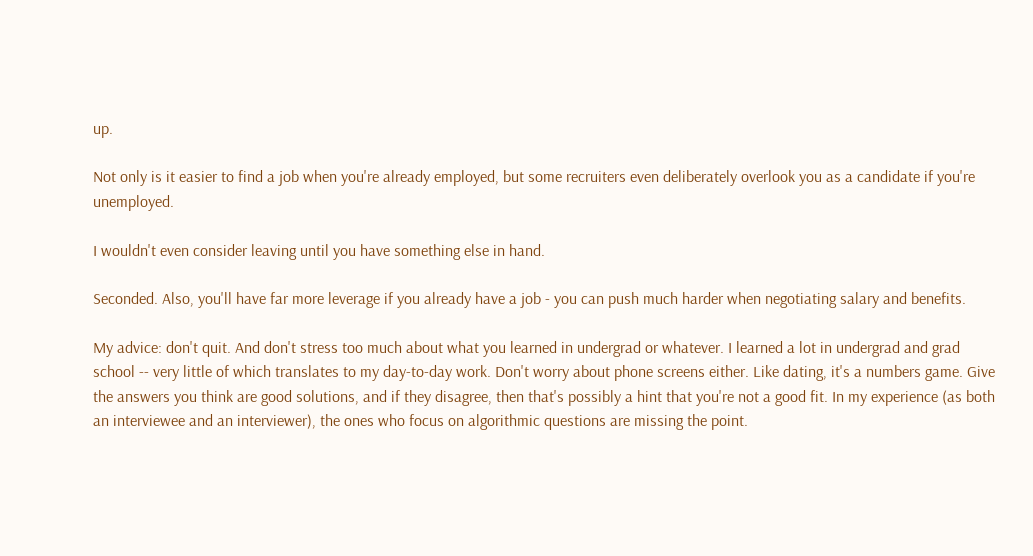up.

Not only is it easier to find a job when you're already employed, but some recruiters even deliberately overlook you as a candidate if you're unemployed.

I wouldn't even consider leaving until you have something else in hand.

Seconded. Also, you'll have far more leverage if you already have a job - you can push much harder when negotiating salary and benefits.

My advice: don't quit. And don't stress too much about what you learned in undergrad or whatever. I learned a lot in undergrad and grad school -- very little of which translates to my day-to-day work. Don't worry about phone screens either. Like dating, it's a numbers game. Give the answers you think are good solutions, and if they disagree, then that's possibly a hint that you're not a good fit. In my experience (as both an interviewee and an interviewer), the ones who focus on algorithmic questions are missing the point.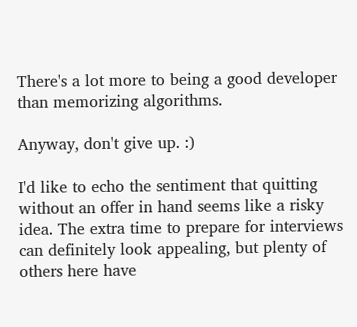There's a lot more to being a good developer than memorizing algorithms.

Anyway, don't give up. :)

I'd like to echo the sentiment that quitting without an offer in hand seems like a risky idea. The extra time to prepare for interviews can definitely look appealing, but plenty of others here have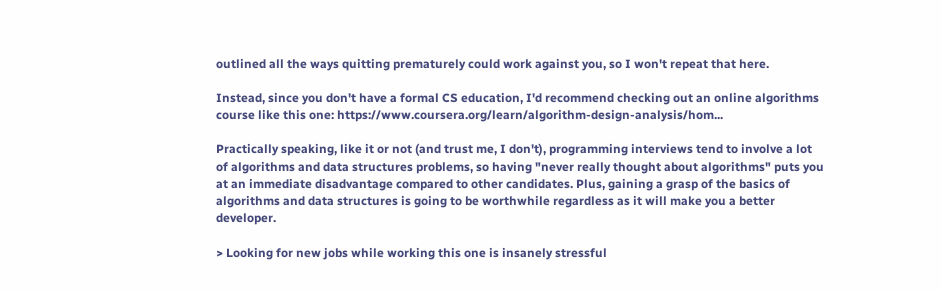outlined all the ways quitting prematurely could work against you, so I won't repeat that here.

Instead, since you don't have a formal CS education, I'd recommend checking out an online algorithms course like this one: https://www.coursera.org/learn/algorithm-design-analysis/hom...

Practically speaking, like it or not (and trust me, I don't), programming interviews tend to involve a lot of algorithms and data structures problems, so having "never really thought about algorithms" puts you at an immediate disadvantage compared to other candidates. Plus, gaining a grasp of the basics of algorithms and data structures is going to be worthwhile regardless as it will make you a better developer.

> Looking for new jobs while working this one is insanely stressful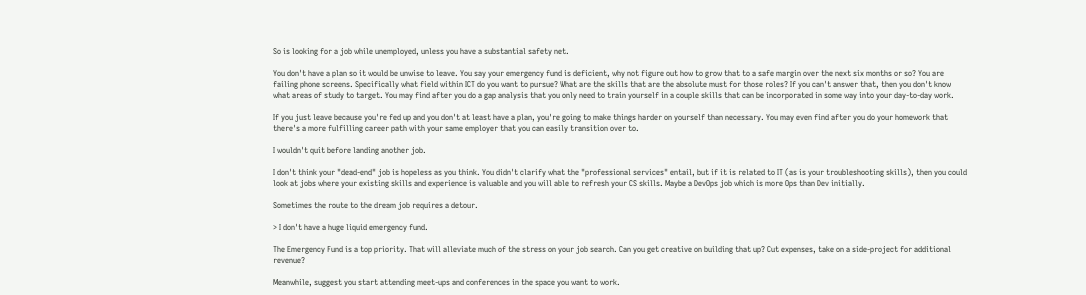So is looking for a job while unemployed, unless you have a substantial safety net.

You don't have a plan so it would be unwise to leave. You say your emergency fund is deficient, why not figure out how to grow that to a safe margin over the next six months or so? You are failing phone screens. Specifically what field within ICT do you want to pursue? What are the skills that are the absolute must for those roles? If you can't answer that, then you don't know what areas of study to target. You may find after you do a gap analysis that you only need to train yourself in a couple skills that can be incorporated in some way into your day-to-day work.

If you just leave because you're fed up and you don't at least have a plan, you're going to make things harder on yourself than necessary. You may even find after you do your homework that there's a more fulfilling career path with your same employer that you can easily transition over to.

I wouldn't quit before landing another job.

I don't think your "dead-end" job is hopeless as you think. You didn't clarify what the "professional services" entail, but if it is related to IT (as is your troubleshooting skills), then you could look at jobs where your existing skills and experience is valuable and you will able to refresh your CS skills. Maybe a DevOps job which is more Ops than Dev initially.

Sometimes the route to the dream job requires a detour.

> I don't have a huge liquid emergency fund.

The Emergency Fund is a top priority. That will alleviate much of the stress on your job search. Can you get creative on building that up? Cut expenses, take on a side-project for additional revenue?

Meanwhile, suggest you start attending meet-ups and conferences in the space you want to work.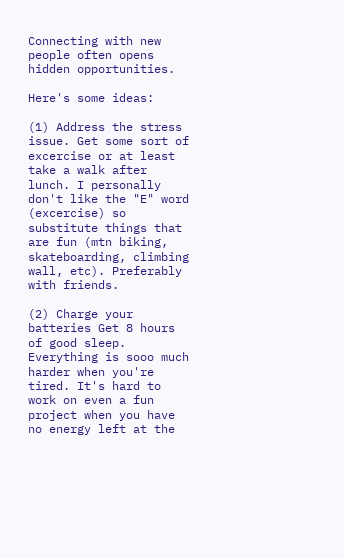Connecting with new people often opens hidden opportunities.

Here's some ideas:

(1) Address the stress issue. Get some sort of excercise or at least take a walk after lunch. I personally don't like the "E" word (excercise) so substitute things that are fun (mtn biking, skateboarding, climbing wall, etc). Preferably with friends.

(2) Charge your batteries Get 8 hours of good sleep. Everything is sooo much harder when you're tired. It's hard to work on even a fun project when you have no energy left at the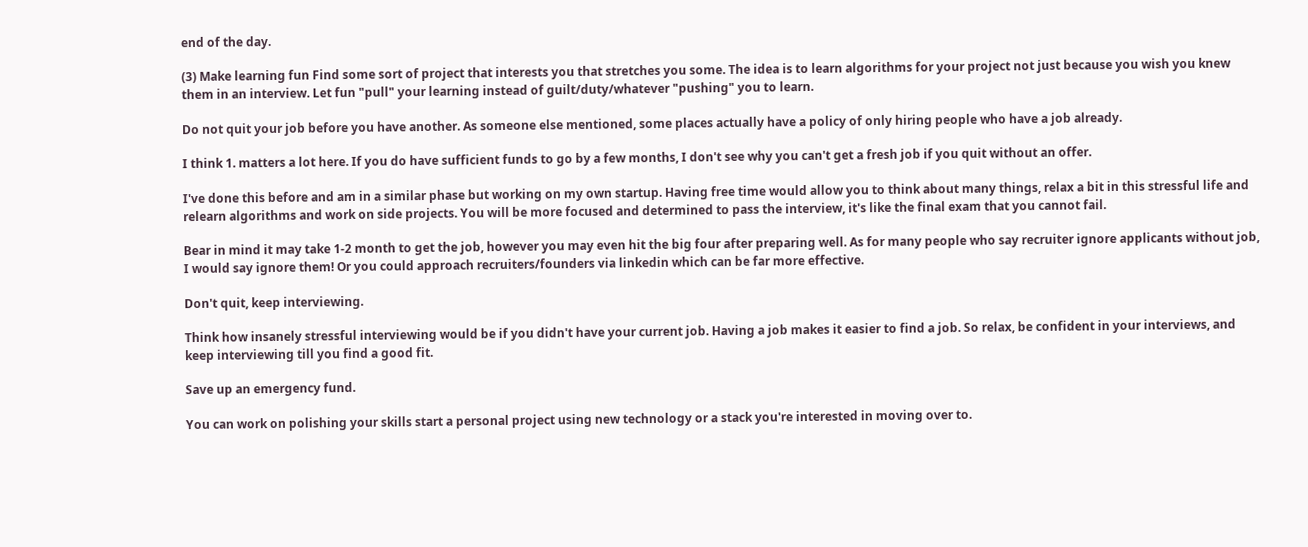end of the day.

(3) Make learning fun Find some sort of project that interests you that stretches you some. The idea is to learn algorithms for your project not just because you wish you knew them in an interview. Let fun "pull" your learning instead of guilt/duty/whatever "pushing" you to learn.

Do not quit your job before you have another. As someone else mentioned, some places actually have a policy of only hiring people who have a job already.

I think 1. matters a lot here. If you do have sufficient funds to go by a few months, I don't see why you can't get a fresh job if you quit without an offer.

I've done this before and am in a similar phase but working on my own startup. Having free time would allow you to think about many things, relax a bit in this stressful life and relearn algorithms and work on side projects. You will be more focused and determined to pass the interview, it's like the final exam that you cannot fail.

Bear in mind it may take 1-2 month to get the job, however you may even hit the big four after preparing well. As for many people who say recruiter ignore applicants without job, I would say ignore them! Or you could approach recruiters/founders via linkedin which can be far more effective.

Don't quit, keep interviewing.

Think how insanely stressful interviewing would be if you didn't have your current job. Having a job makes it easier to find a job. So relax, be confident in your interviews, and keep interviewing till you find a good fit.

Save up an emergency fund.

You can work on polishing your skills start a personal project using new technology or a stack you're interested in moving over to.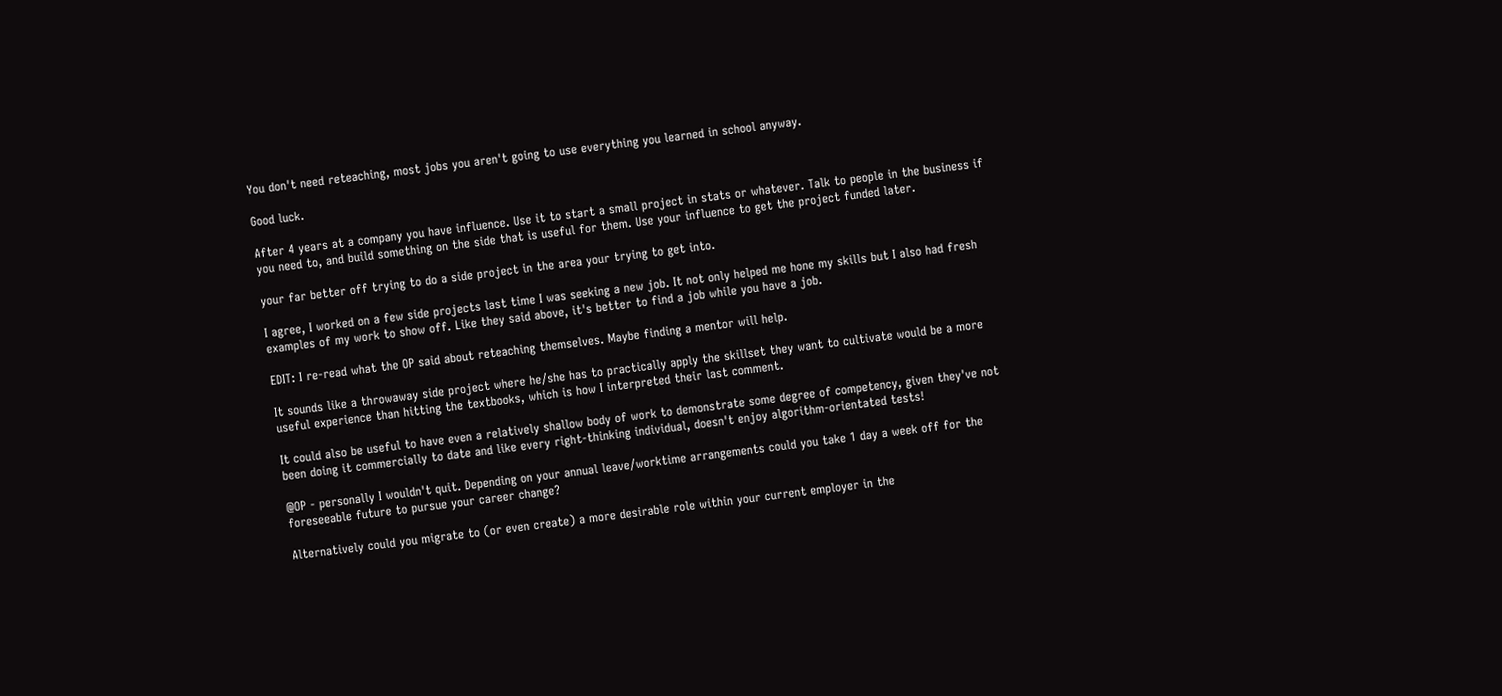You don't need reteaching, most jobs you aren't going to use everything you learned in school anyway.

Good luck.

After 4 years at a company you have influence. Use it to start a small project in stats or whatever. Talk to people in the business if you need to, and build something on the side that is useful for them. Use your influence to get the project funded later.

your far better off trying to do a side project in the area your trying to get into.

I agree, I worked on a few side projects last time I was seeking a new job. It not only helped me hone my skills but I also had fresh examples of my work to show off. Like they said above, it's better to find a job while you have a job.

EDIT: I re-read what the OP said about reteaching themselves. Maybe finding a mentor will help.

It sounds like a throwaway side project where he/she has to practically apply the skillset they want to cultivate would be a more useful experience than hitting the textbooks, which is how I interpreted their last comment.

It could also be useful to have even a relatively shallow body of work to demonstrate some degree of competency, given they've not been doing it commercially to date and like every right-thinking individual, doesn't enjoy algorithm-orientated tests!

@OP - personally I wouldn't quit. Depending on your annual leave/worktime arrangements could you take 1 day a week off for the foreseeable future to pursue your career change?

Alternatively could you migrate to (or even create) a more desirable role within your current employer in the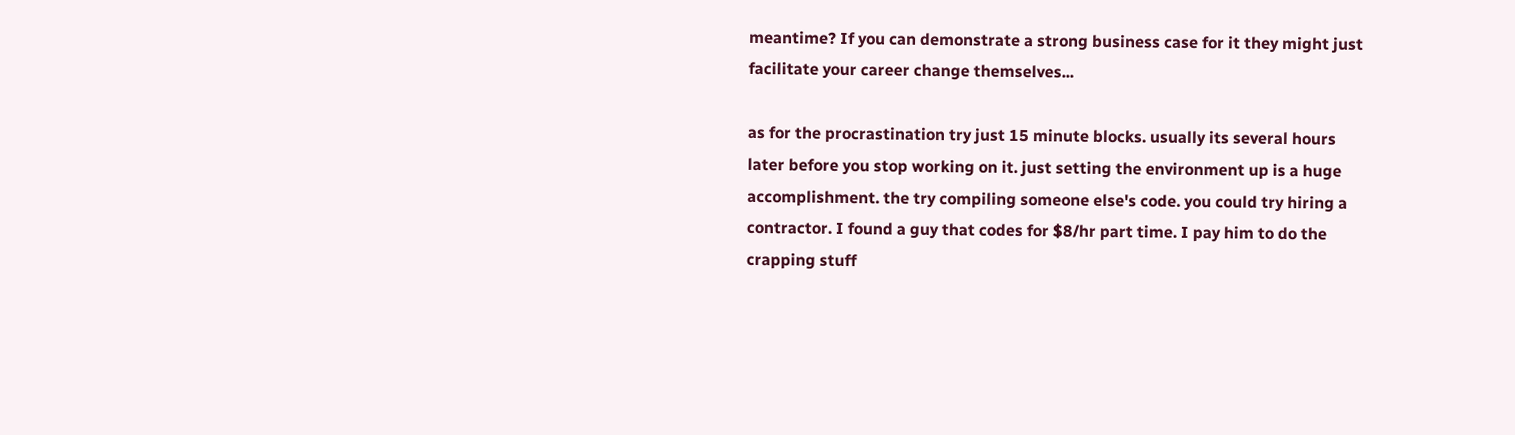meantime? If you can demonstrate a strong business case for it they might just facilitate your career change themselves...

as for the procrastination try just 15 minute blocks. usually its several hours later before you stop working on it. just setting the environment up is a huge accomplishment. the try compiling someone else's code. you could try hiring a contractor. I found a guy that codes for $8/hr part time. I pay him to do the crapping stuff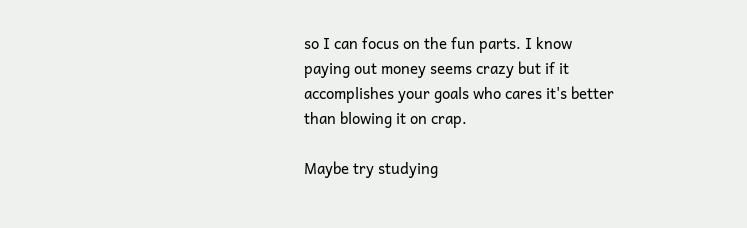so I can focus on the fun parts. I know paying out money seems crazy but if it accomplishes your goals who cares it's better than blowing it on crap.

Maybe try studying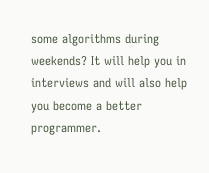some algorithms during weekends? It will help you in interviews and will also help you become a better programmer.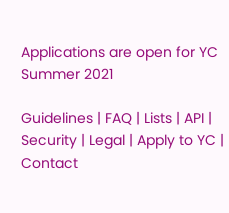Applications are open for YC Summer 2021

Guidelines | FAQ | Lists | API | Security | Legal | Apply to YC | Contact